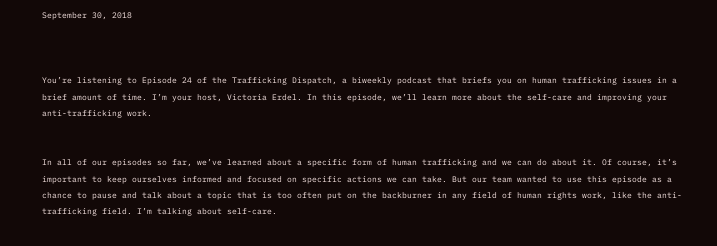September 30, 2018



You’re listening to Episode 24 of the Trafficking Dispatch, a biweekly podcast that briefs you on human trafficking issues in a brief amount of time. I’m your host, Victoria Erdel. In this episode, we’ll learn more about the self-care and improving your anti-trafficking work.


In all of our episodes so far, we’ve learned about a specific form of human trafficking and we can do about it. Of course, it’s important to keep ourselves informed and focused on specific actions we can take. But our team wanted to use this episode as a chance to pause and talk about a topic that is too often put on the backburner in any field of human rights work, like the anti-trafficking field. I’m talking about self-care.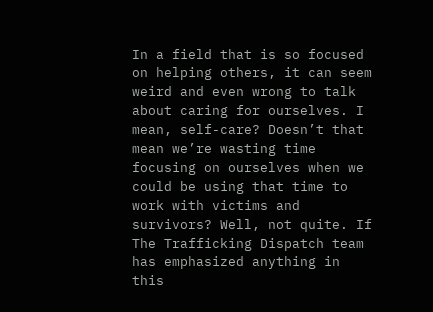In a field that is so focused on helping others, it can seem weird and even wrong to talk about caring for ourselves. I mean, self-care? Doesn’t that mean we’re wasting time focusing on ourselves when we could be using that time to work with victims and survivors? Well, not quite. If The Trafficking Dispatch team has emphasized anything in this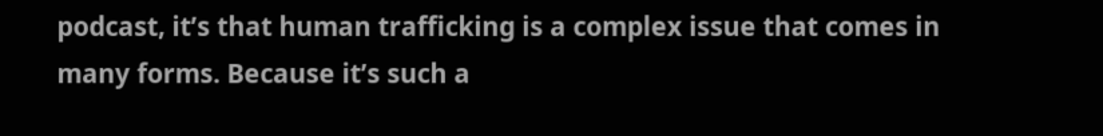podcast, it’s that human trafficking is a complex issue that comes in many forms. Because it’s such a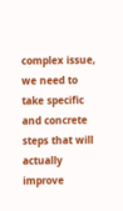complex issue, we need to take specific and concrete steps that will actually improve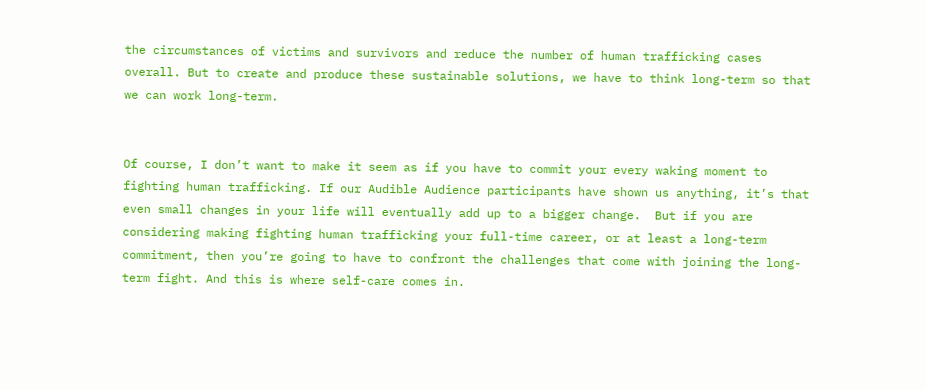the circumstances of victims and survivors and reduce the number of human trafficking cases overall. But to create and produce these sustainable solutions, we have to think long-term so that we can work long-term.


Of course, I don’t want to make it seem as if you have to commit your every waking moment to fighting human trafficking. If our Audible Audience participants have shown us anything, it’s that even small changes in your life will eventually add up to a bigger change.  But if you are considering making fighting human trafficking your full-time career, or at least a long-term commitment, then you’re going to have to confront the challenges that come with joining the long-term fight. And this is where self-care comes in.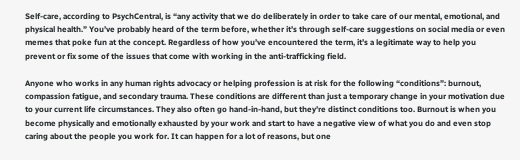Self-care, according to PsychCentral, is “any activity that we do deliberately in order to take care of our mental, emotional, and physical health.” You’ve probably heard of the term before, whether it’s through self-care suggestions on social media or even memes that poke fun at the concept. Regardless of how you’ve encountered the term, it’s a legitimate way to help you prevent or fix some of the issues that come with working in the anti-trafficking field.

Anyone who works in any human rights advocacy or helping profession is at risk for the following “conditions”: burnout, compassion fatigue, and secondary trauma. These conditions are different than just a temporary change in your motivation due to your current life circumstances. They also often go hand-in-hand, but they’re distinct conditions too. Burnout is when you become physically and emotionally exhausted by your work and start to have a negative view of what you do and even stop caring about the people you work for. It can happen for a lot of reasons, but one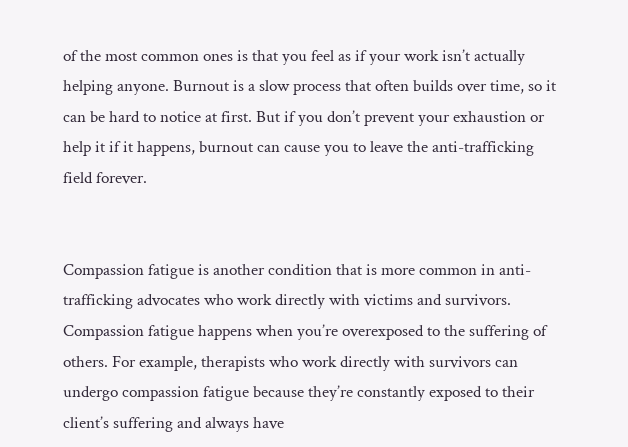of the most common ones is that you feel as if your work isn’t actually helping anyone. Burnout is a slow process that often builds over time, so it can be hard to notice at first. But if you don’t prevent your exhaustion or help it if it happens, burnout can cause you to leave the anti-trafficking field forever.


Compassion fatigue is another condition that is more common in anti-trafficking advocates who work directly with victims and survivors. Compassion fatigue happens when you’re overexposed to the suffering of others. For example, therapists who work directly with survivors can undergo compassion fatigue because they’re constantly exposed to their client’s suffering and always have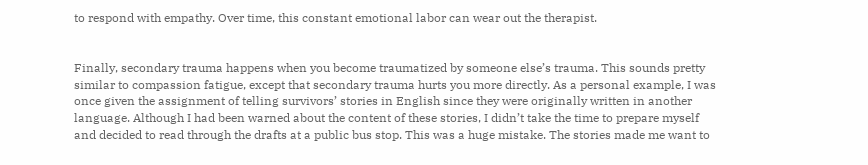to respond with empathy. Over time, this constant emotional labor can wear out the therapist.


Finally, secondary trauma happens when you become traumatized by someone else’s trauma. This sounds pretty similar to compassion fatigue, except that secondary trauma hurts you more directly. As a personal example, I was once given the assignment of telling survivors’ stories in English since they were originally written in another language. Although I had been warned about the content of these stories, I didn’t take the time to prepare myself and decided to read through the drafts at a public bus stop. This was a huge mistake. The stories made me want to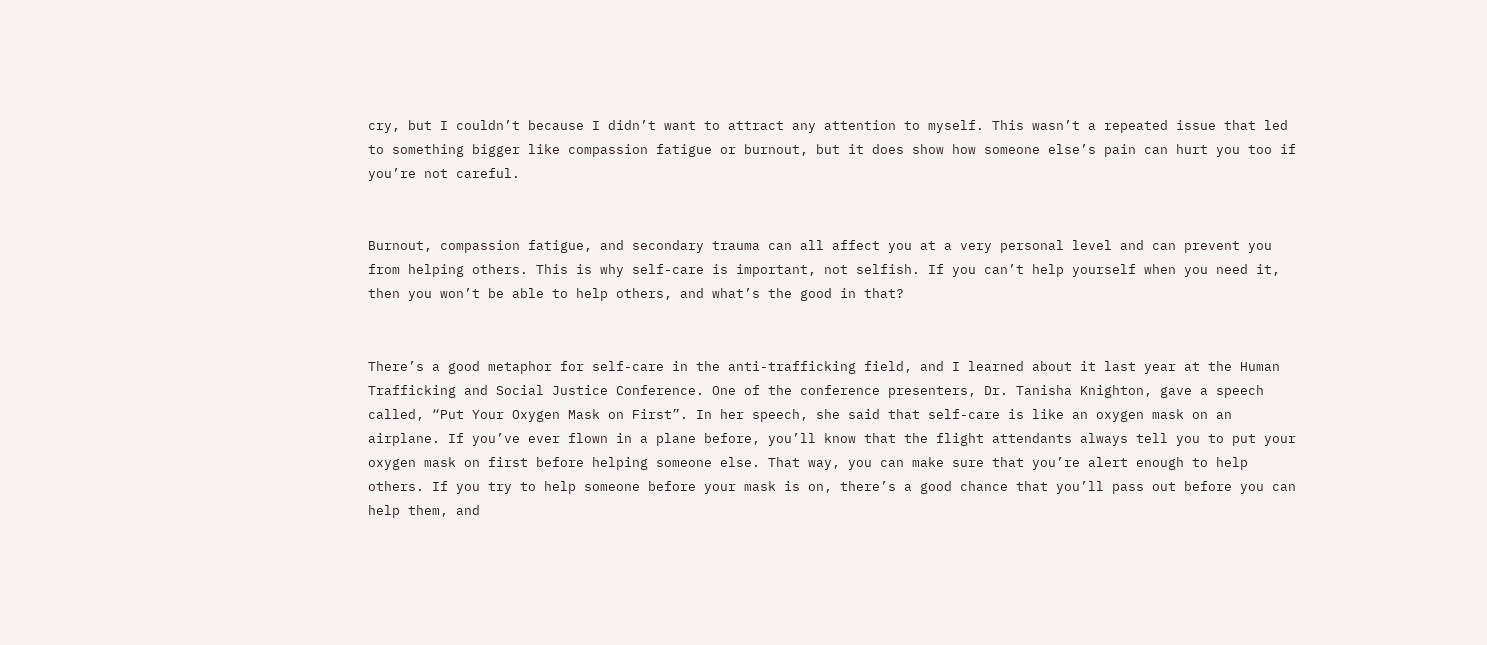cry, but I couldn’t because I didn’t want to attract any attention to myself. This wasn’t a repeated issue that led to something bigger like compassion fatigue or burnout, but it does show how someone else’s pain can hurt you too if you’re not careful.


Burnout, compassion fatigue, and secondary trauma can all affect you at a very personal level and can prevent you from helping others. This is why self-care is important, not selfish. If you can’t help yourself when you need it, then you won’t be able to help others, and what’s the good in that?


There’s a good metaphor for self-care in the anti-trafficking field, and I learned about it last year at the Human Trafficking and Social Justice Conference. One of the conference presenters, Dr. Tanisha Knighton, gave a speech called, “Put Your Oxygen Mask on First”. In her speech, she said that self-care is like an oxygen mask on an airplane. If you’ve ever flown in a plane before, you’ll know that the flight attendants always tell you to put your oxygen mask on first before helping someone else. That way, you can make sure that you’re alert enough to help others. If you try to help someone before your mask is on, there’s a good chance that you’ll pass out before you can help them, and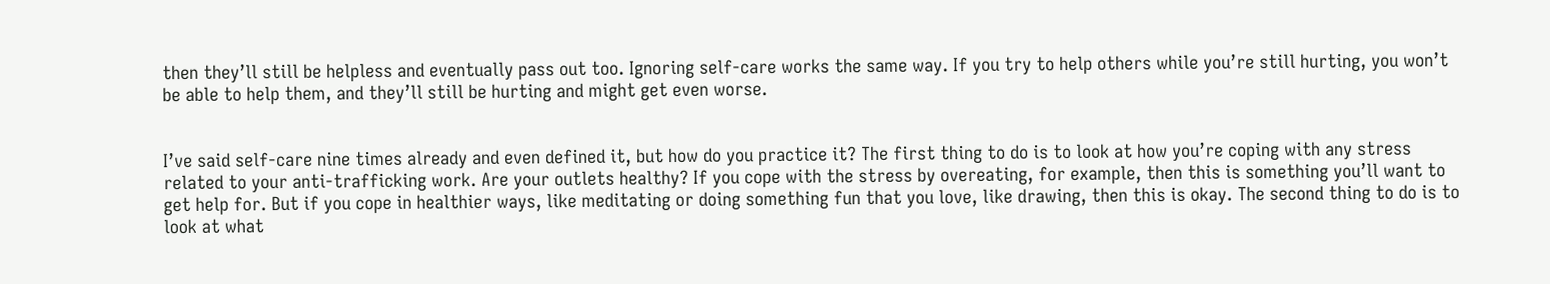then they’ll still be helpless and eventually pass out too. Ignoring self-care works the same way. If you try to help others while you’re still hurting, you won’t be able to help them, and they’ll still be hurting and might get even worse.


I’ve said self-care nine times already and even defined it, but how do you practice it? The first thing to do is to look at how you’re coping with any stress related to your anti-trafficking work. Are your outlets healthy? If you cope with the stress by overeating, for example, then this is something you’ll want to get help for. But if you cope in healthier ways, like meditating or doing something fun that you love, like drawing, then this is okay. The second thing to do is to look at what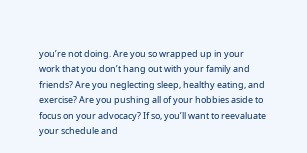you’re not doing. Are you so wrapped up in your work that you don’t hang out with your family and friends? Are you neglecting sleep, healthy eating, and exercise? Are you pushing all of your hobbies aside to focus on your advocacy? If so, you’ll want to reevaluate your schedule and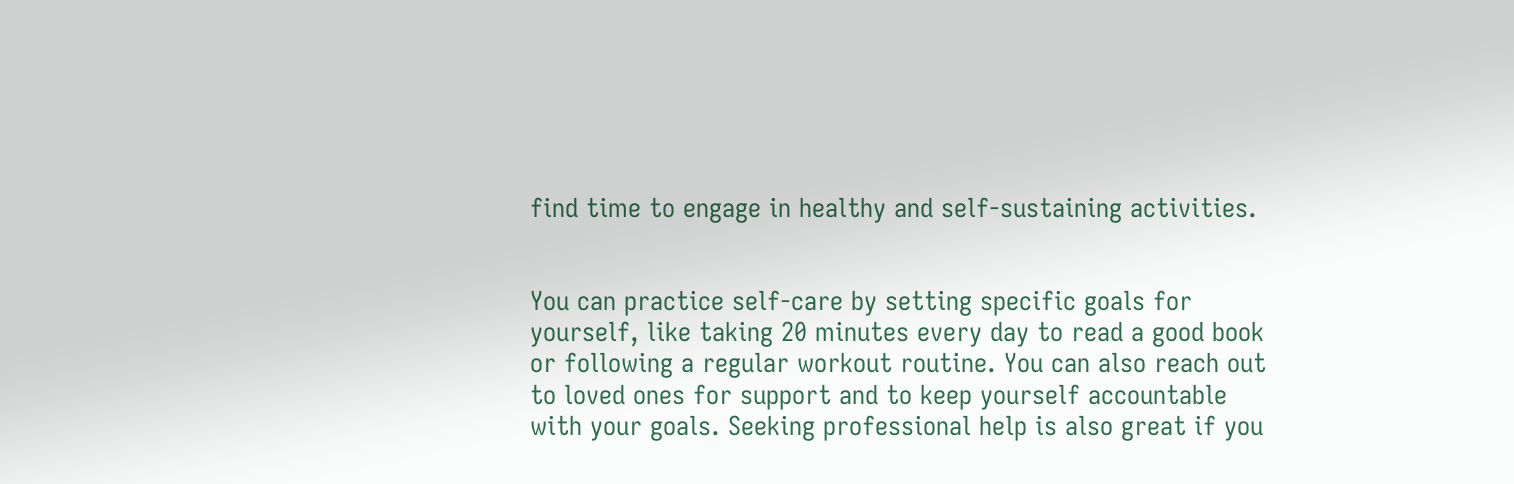find time to engage in healthy and self-sustaining activities.


You can practice self-care by setting specific goals for yourself, like taking 20 minutes every day to read a good book or following a regular workout routine. You can also reach out to loved ones for support and to keep yourself accountable with your goals. Seeking professional help is also great if you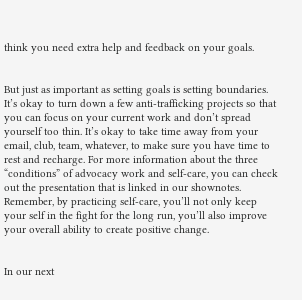think you need extra help and feedback on your goals.


But just as important as setting goals is setting boundaries. It’s okay to turn down a few anti-trafficking projects so that you can focus on your current work and don’t spread yourself too thin. It’s okay to take time away from your email, club, team, whatever, to make sure you have time to rest and recharge. For more information about the three “conditions” of advocacy work and self-care, you can check out the presentation that is linked in our shownotes. Remember, by practicing self-care, you’ll not only keep your self in the fight for the long run, you’ll also improve your overall ability to create positive change.


In our next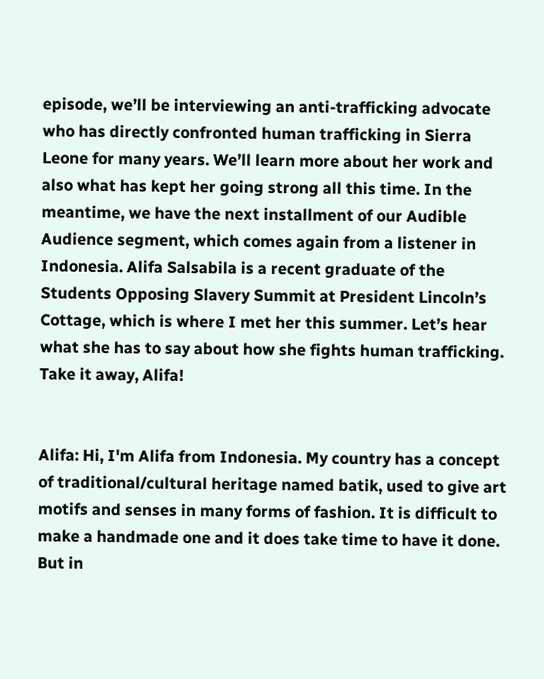episode, we’ll be interviewing an anti-trafficking advocate who has directly confronted human trafficking in Sierra Leone for many years. We’ll learn more about her work and also what has kept her going strong all this time. In the meantime, we have the next installment of our Audible Audience segment, which comes again from a listener in Indonesia. Alifa Salsabila is a recent graduate of the Students Opposing Slavery Summit at President Lincoln’s Cottage, which is where I met her this summer. Let’s hear what she has to say about how she fights human trafficking. Take it away, Alifa!


Alifa: Hi, I'm Alifa from Indonesia. My country has a concept of traditional/cultural heritage named batik, used to give art motifs and senses in many forms of fashion. It is difficult to make a handmade one and it does take time to have it done. But in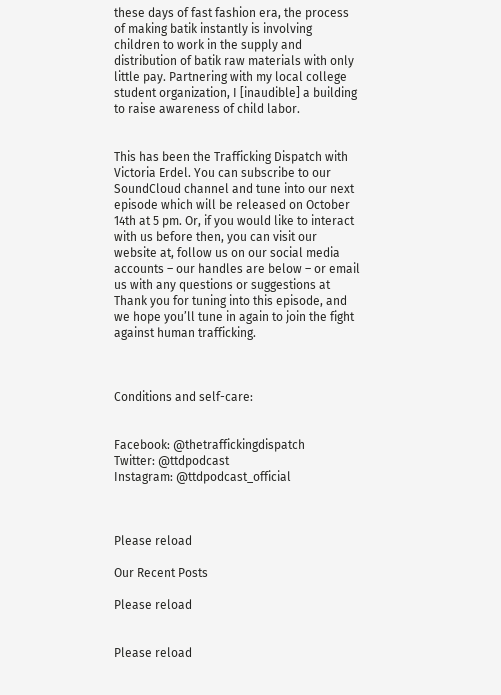these days of fast fashion era, the process of making batik instantly is involving children to work in the supply and distribution of batik raw materials with only little pay. Partnering with my local college student organization, I [inaudible] a building to raise awareness of child labor.


This has been the Trafficking Dispatch with Victoria Erdel. You can subscribe to our SoundCloud channel and tune into our next episode which will be released on October 14th at 5 pm. Or, if you would like to interact with us before then, you can visit our website at, follow us on our social media accounts – our handles are below – or email us with any questions or suggestions at Thank you for tuning into this episode, and we hope you’ll tune in again to join the fight against human trafficking.



Conditions and self-care:


Facebook: @thetraffickingdispatch
Twitter: @ttdpodcast
Instagram: @ttdpodcast_official



Please reload

Our Recent Posts

Please reload


Please reload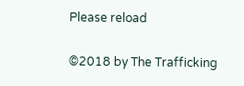Please reload

©2018 by The Trafficking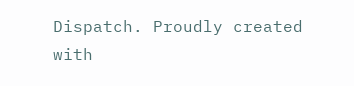Dispatch. Proudly created with